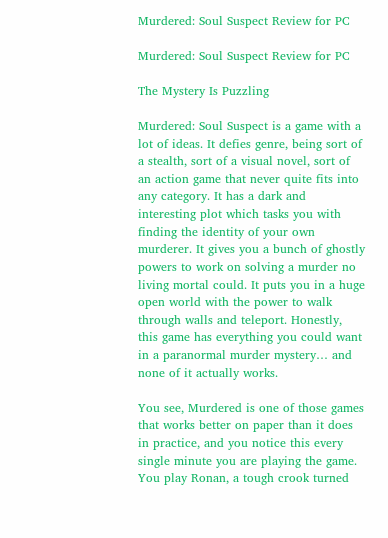Murdered: Soul Suspect Review for PC

Murdered: Soul Suspect Review for PC

The Mystery Is Puzzling

Murdered: Soul Suspect is a game with a lot of ideas. It defies genre, being sort of a stealth, sort of a visual novel, sort of an action game that never quite fits into any category. It has a dark and interesting plot which tasks you with finding the identity of your own murderer. It gives you a bunch of ghostly powers to work on solving a murder no living mortal could. It puts you in a huge open world with the power to walk through walls and teleport. Honestly, this game has everything you could want in a paranormal murder mystery… and none of it actually works.

You see, Murdered is one of those games that works better on paper than it does in practice, and you notice this every single minute you are playing the game. You play Ronan, a tough crook turned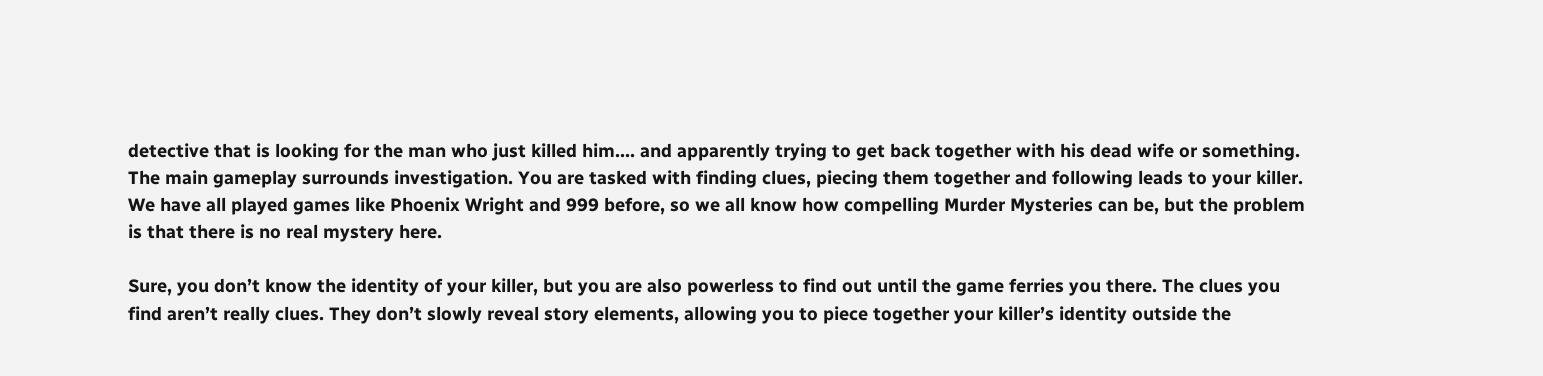detective that is looking for the man who just killed him…. and apparently trying to get back together with his dead wife or something. The main gameplay surrounds investigation. You are tasked with finding clues, piecing them together and following leads to your killer. We have all played games like Phoenix Wright and 999 before, so we all know how compelling Murder Mysteries can be, but the problem is that there is no real mystery here.

Sure, you don’t know the identity of your killer, but you are also powerless to find out until the game ferries you there. The clues you find aren’t really clues. They don’t slowly reveal story elements, allowing you to piece together your killer’s identity outside the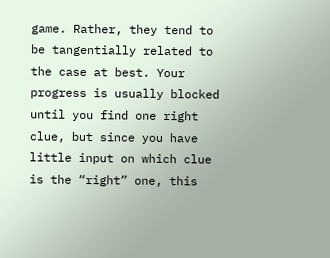game. Rather, they tend to be tangentially related to the case at best. Your progress is usually blocked until you find one right clue, but since you have little input on which clue is the “right” one, this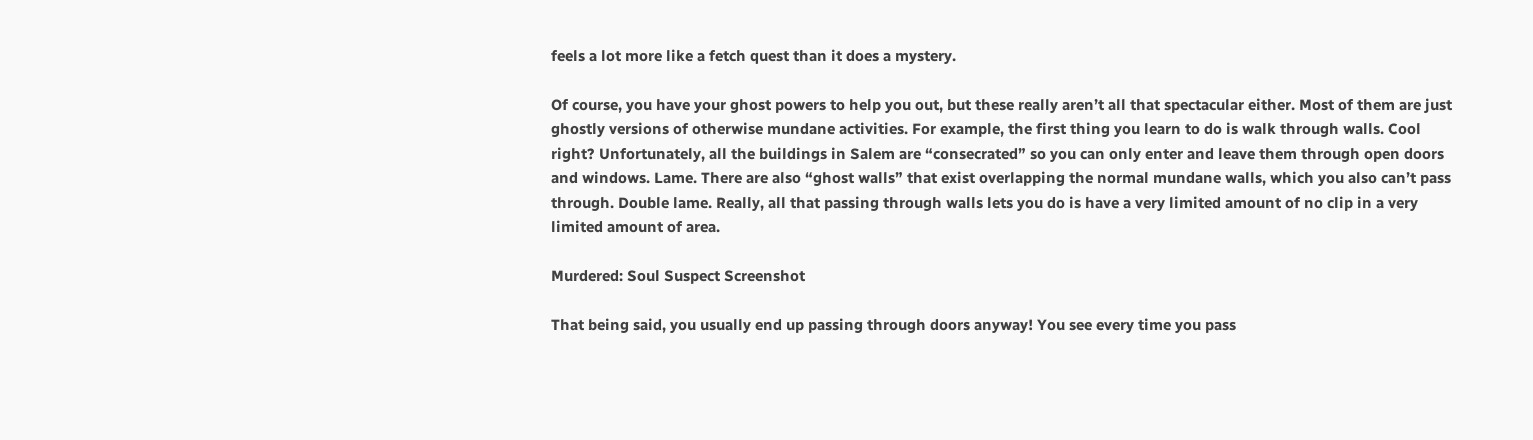feels a lot more like a fetch quest than it does a mystery.

Of course, you have your ghost powers to help you out, but these really aren’t all that spectacular either. Most of them are just ghostly versions of otherwise mundane activities. For example, the first thing you learn to do is walk through walls. Cool right? Unfortunately, all the buildings in Salem are “consecrated” so you can only enter and leave them through open doors and windows. Lame. There are also “ghost walls” that exist overlapping the normal mundane walls, which you also can’t pass through. Double lame. Really, all that passing through walls lets you do is have a very limited amount of no clip in a very limited amount of area.

Murdered: Soul Suspect Screenshot

That being said, you usually end up passing through doors anyway! You see every time you pass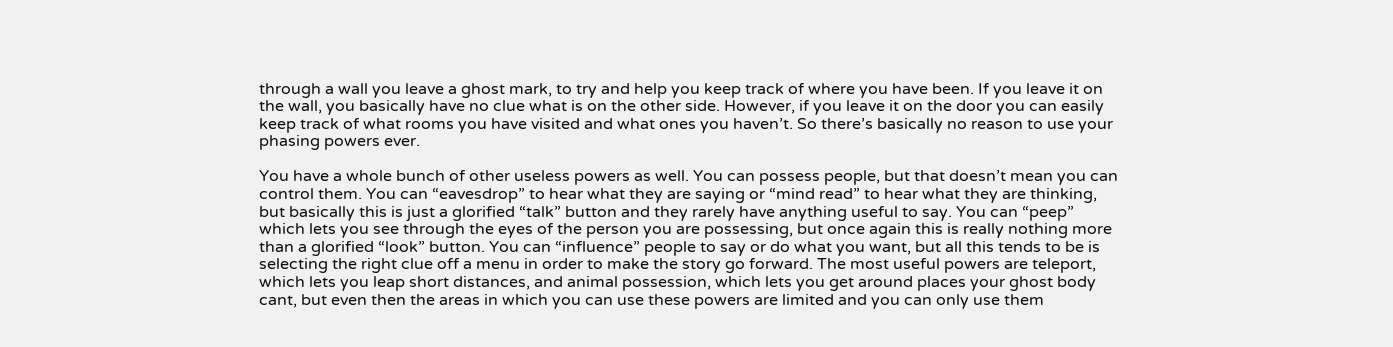through a wall you leave a ghost mark, to try and help you keep track of where you have been. If you leave it on the wall, you basically have no clue what is on the other side. However, if you leave it on the door you can easily keep track of what rooms you have visited and what ones you haven’t. So there’s basically no reason to use your phasing powers ever.

You have a whole bunch of other useless powers as well. You can possess people, but that doesn’t mean you can control them. You can “eavesdrop” to hear what they are saying or “mind read” to hear what they are thinking, but basically this is just a glorified “talk” button and they rarely have anything useful to say. You can “peep” which lets you see through the eyes of the person you are possessing, but once again this is really nothing more than a glorified “look” button. You can “influence” people to say or do what you want, but all this tends to be is selecting the right clue off a menu in order to make the story go forward. The most useful powers are teleport, which lets you leap short distances, and animal possession, which lets you get around places your ghost body cant, but even then the areas in which you can use these powers are limited and you can only use them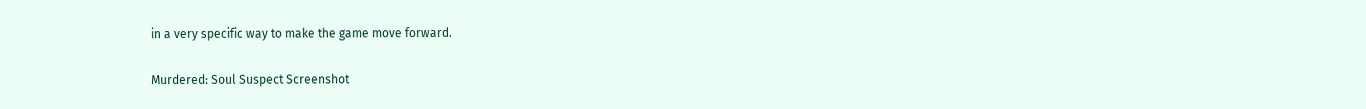in a very specific way to make the game move forward.

Murdered: Soul Suspect Screenshot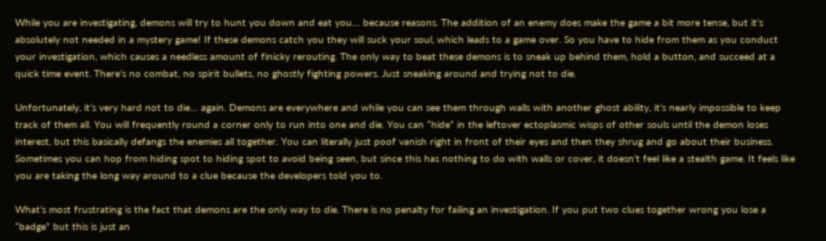While you are investigating, demons will try to hunt you down and eat you… because reasons. The addition of an enemy does make the game a bit more tense, but it’s absolutely not needed in a mystery game! If these demons catch you they will suck your soul, which leads to a game over. So you have to hide from them as you conduct your investigation, which causes a needless amount of finicky rerouting. The only way to beat these demons is to sneak up behind them, hold a button, and succeed at a quick time event. There’s no combat, no spirit bullets, no ghostly fighting powers. Just sneaking around and trying not to die.

Unfortunately, it’s very hard not to die… again. Demons are everywhere and while you can see them through walls with another ghost ability, it’s nearly impossible to keep track of them all. You will frequently round a corner only to run into one and die. You can “hide” in the leftover ectoplasmic wisps of other souls until the demon loses interest, but this basically defangs the enemies all together. You can literally just poof vanish right in front of their eyes and then they shrug and go about their business. Sometimes you can hop from hiding spot to hiding spot to avoid being seen, but since this has nothing to do with walls or cover, it doesn’t feel like a stealth game. It feels like you are taking the long way around to a clue because the developers told you to.

What’s most frustrating is the fact that demons are the only way to die. There is no penalty for failing an investigation. If you put two clues together wrong you lose a “badge” but this is just an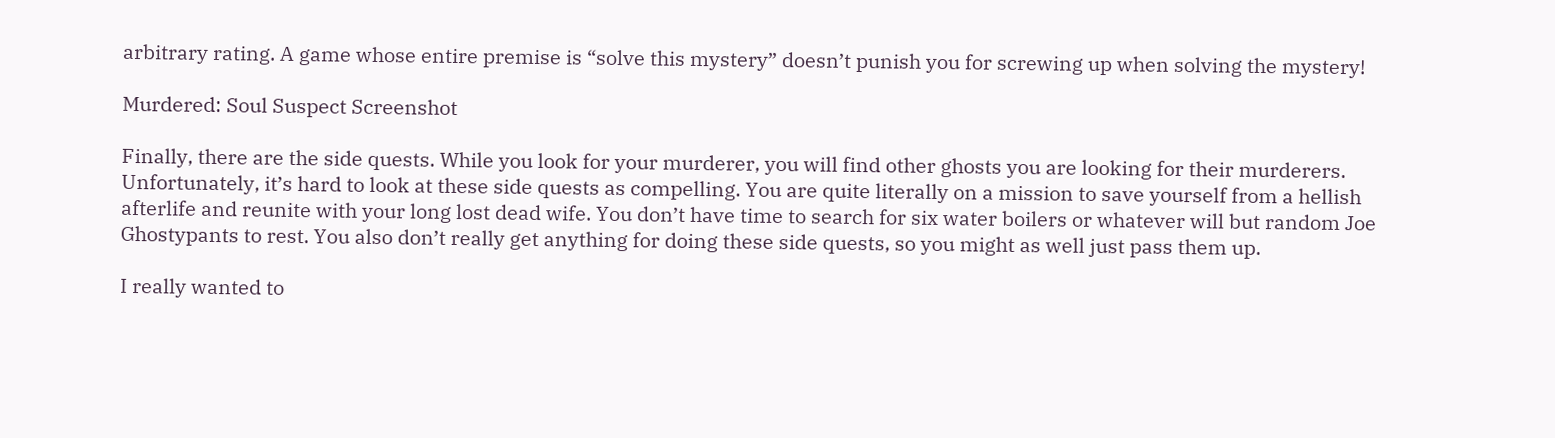arbitrary rating. A game whose entire premise is “solve this mystery” doesn’t punish you for screwing up when solving the mystery!

Murdered: Soul Suspect Screenshot

Finally, there are the side quests. While you look for your murderer, you will find other ghosts you are looking for their murderers. Unfortunately, it’s hard to look at these side quests as compelling. You are quite literally on a mission to save yourself from a hellish afterlife and reunite with your long lost dead wife. You don’t have time to search for six water boilers or whatever will but random Joe Ghostypants to rest. You also don’t really get anything for doing these side quests, so you might as well just pass them up.

I really wanted to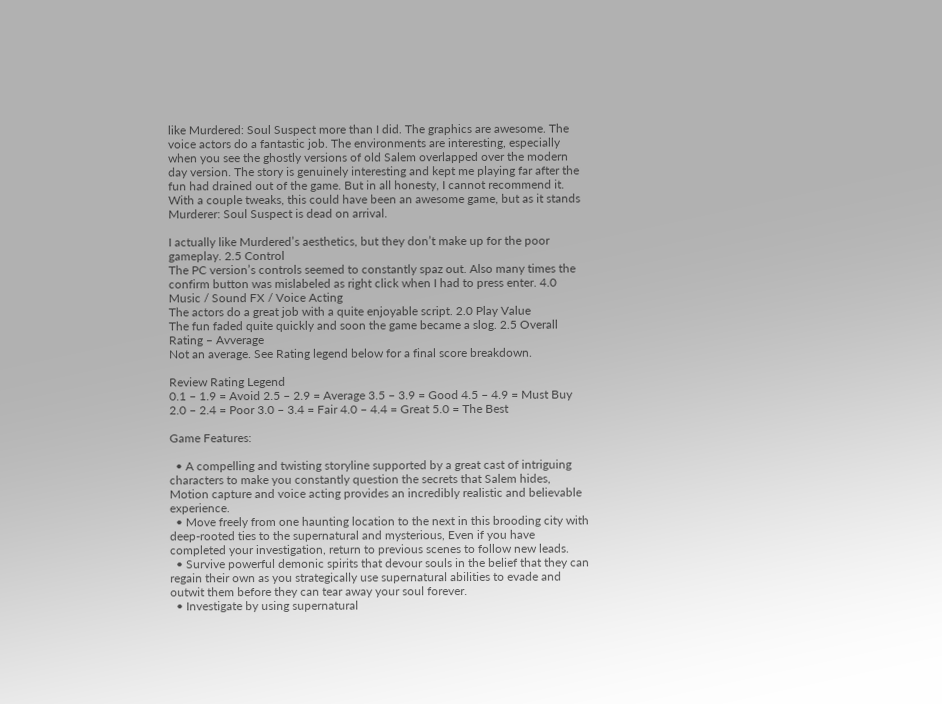like Murdered: Soul Suspect more than I did. The graphics are awesome. The voice actors do a fantastic job. The environments are interesting, especially when you see the ghostly versions of old Salem overlapped over the modern day version. The story is genuinely interesting and kept me playing far after the fun had drained out of the game. But in all honesty, I cannot recommend it. With a couple tweaks, this could have been an awesome game, but as it stands Murderer: Soul Suspect is dead on arrival.

I actually like Murdered’s aesthetics, but they don’t make up for the poor gameplay. 2.5 Control
The PC version’s controls seemed to constantly spaz out. Also many times the confirm button was mislabeled as right click when I had to press enter. 4.0 Music / Sound FX / Voice Acting
The actors do a great job with a quite enjoyable script. 2.0 Play Value
The fun faded quite quickly and soon the game became a slog. 2.5 Overall Rating – Avverage
Not an average. See Rating legend below for a final score breakdown.

Review Rating Legend
0.1 – 1.9 = Avoid 2.5 – 2.9 = Average 3.5 – 3.9 = Good 4.5 – 4.9 = Must Buy
2.0 – 2.4 = Poor 3.0 – 3.4 = Fair 4.0 – 4.4 = Great 5.0 = The Best

Game Features:

  • A compelling and twisting storyline supported by a great cast of intriguing characters to make you constantly question the secrets that Salem hides, Motion capture and voice acting provides an incredibly realistic and believable experience.
  • Move freely from one haunting location to the next in this brooding city with deep-rooted ties to the supernatural and mysterious, Even if you have completed your investigation, return to previous scenes to follow new leads.
  • Survive powerful demonic spirits that devour souls in the belief that they can regain their own as you strategically use supernatural abilities to evade and outwit them before they can tear away your soul forever.
  • Investigate by using supernatural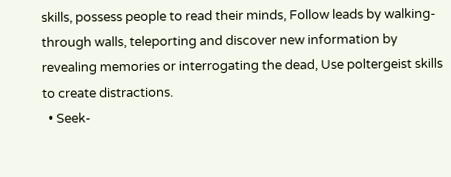skills, possess people to read their minds, Follow leads by walking-through walls, teleporting and discover new information by revealing memories or interrogating the dead, Use poltergeist skills to create distractions.
  • Seek-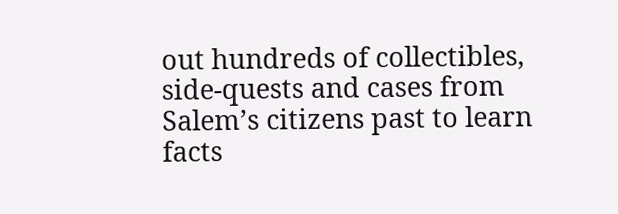out hundreds of collectibles, side-quests and cases from Salem’s citizens past to learn facts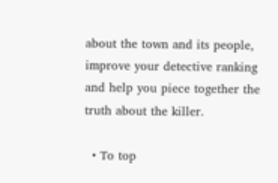about the town and its people, improve your detective ranking and help you piece together the truth about the killer.

  • To top